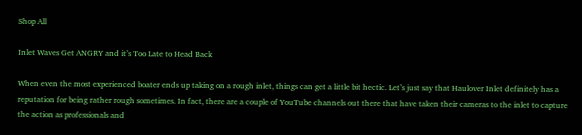Shop All

Inlet Waves Get ANGRY and it’s Too Late to Head Back

When even the most experienced boater ends up taking on a rough inlet, things can get a little bit hectic. Let’s just say that Haulover Inlet definitely has a reputation for being rather rough sometimes. In fact, there are a couple of YouTube channels out there that have taken their cameras to the inlet to capture the action as professionals and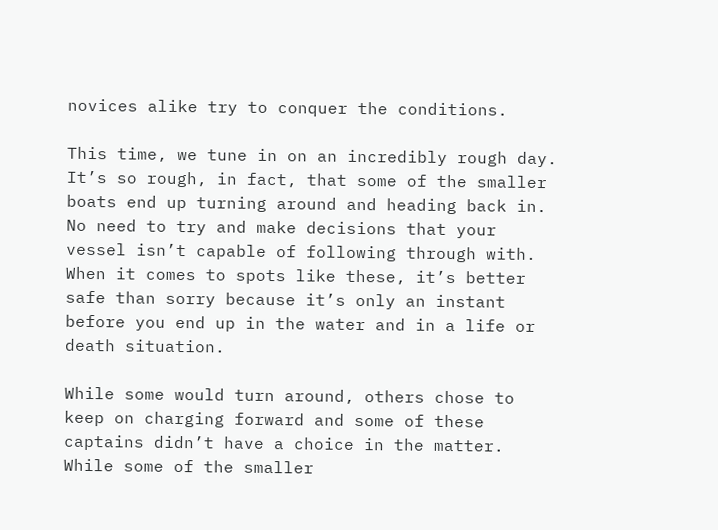novices alike try to conquer the conditions.

This time, we tune in on an incredibly rough day. It’s so rough, in fact, that some of the smaller boats end up turning around and heading back in. No need to try and make decisions that your vessel isn’t capable of following through with. When it comes to spots like these, it’s better safe than sorry because it’s only an instant before you end up in the water and in a life or death situation.

While some would turn around, others chose to keep on charging forward and some of these captains didn’t have a choice in the matter. While some of the smaller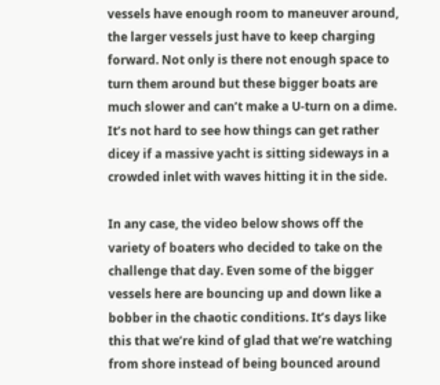vessels have enough room to maneuver around, the larger vessels just have to keep charging forward. Not only is there not enough space to turn them around but these bigger boats are much slower and can’t make a U-turn on a dime. It’s not hard to see how things can get rather dicey if a massive yacht is sitting sideways in a crowded inlet with waves hitting it in the side.

In any case, the video below shows off the variety of boaters who decided to take on the challenge that day. Even some of the bigger vessels here are bouncing up and down like a bobber in the chaotic conditions. It’s days like this that we’re kind of glad that we’re watching from shore instead of being bounced around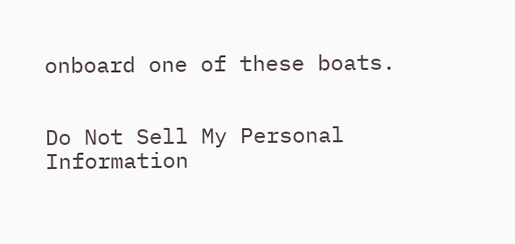onboard one of these boats.


Do Not Sell My Personal Information